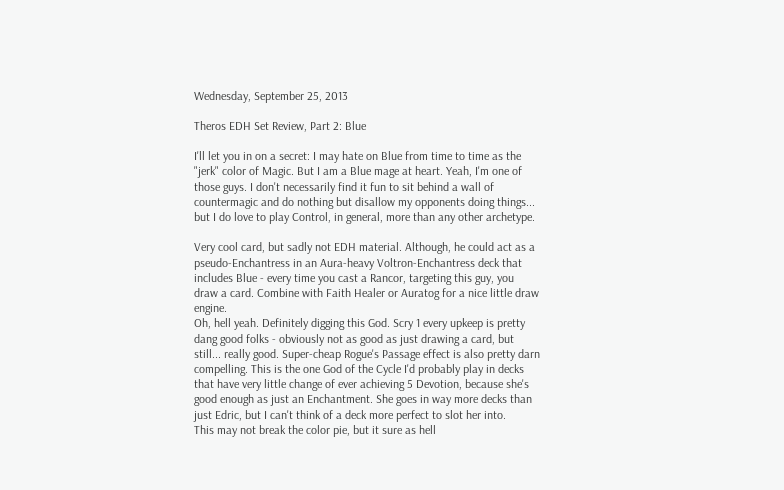Wednesday, September 25, 2013

Theros EDH Set Review, Part 2: Blue

I'll let you in on a secret: I may hate on Blue from time to time as the "jerk" color of Magic. But I am a Blue mage at heart. Yeah, I'm one of those guys. I don't necessarily find it fun to sit behind a wall of countermagic and do nothing but disallow my opponents doing things... but I do love to play Control, in general, more than any other archetype.

Very cool card, but sadly not EDH material. Although, he could act as a pseudo-Enchantress in an Aura-heavy Voltron-Enchantress deck that includes Blue - every time you cast a Rancor, targeting this guy, you draw a card. Combine with Faith Healer or Auratog for a nice little draw engine.
Oh, hell yeah. Definitely digging this God. Scry 1 every upkeep is pretty dang good folks - obviously not as good as just drawing a card, but still... really good. Super-cheap Rogue's Passage effect is also pretty darn compelling. This is the one God of the Cycle I'd probably play in decks that have very little change of ever achieving 5 Devotion, because she's good enough as just an Enchantment. She goes in way more decks than just Edric, but I can't think of a deck more perfect to slot her into.
This may not break the color pie, but it sure as hell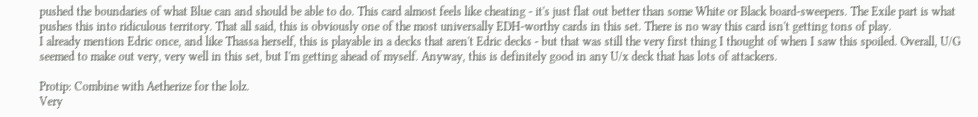pushed the boundaries of what Blue can and should be able to do. This card almost feels like cheating - it's just flat out better than some White or Black board-sweepers. The Exile part is what pushes this into ridiculous territory. That all said, this is obviously one of the most universally EDH-worthy cards in this set. There is no way this card isn't getting tons of play.
I already mention Edric once, and like Thassa herself, this is playable in a decks that aren't Edric decks - but that was still the very first thing I thought of when I saw this spoiled. Overall, U/G seemed to make out very, very well in this set, but I'm getting ahead of myself. Anyway, this is definitely good in any U/x deck that has lots of attackers.

Protip: Combine with Aetherize for the lolz.
Very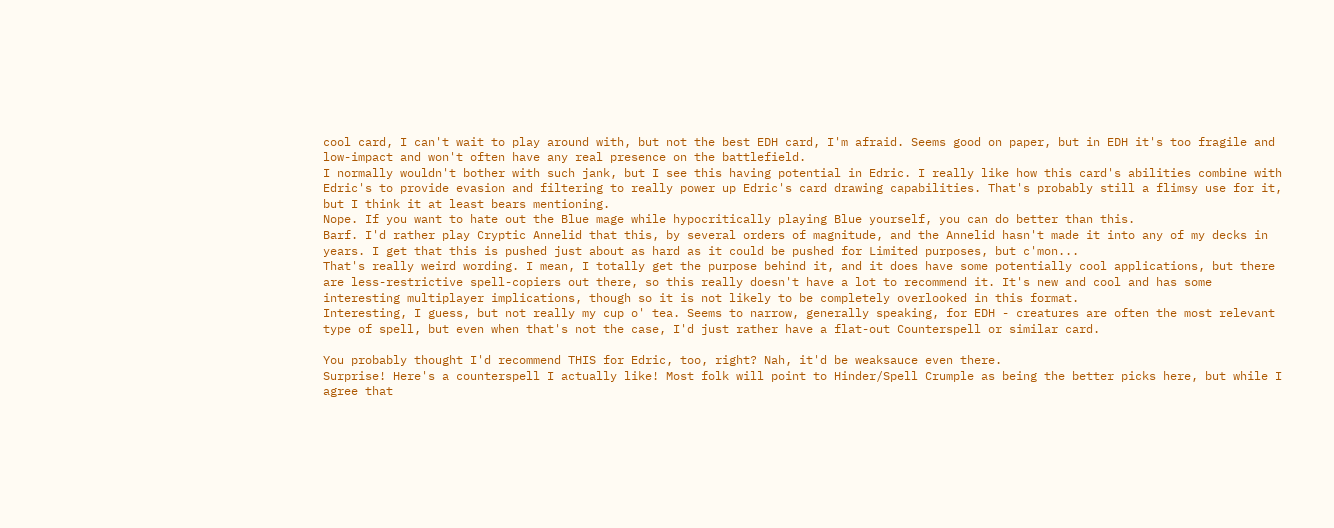cool card, I can't wait to play around with, but not the best EDH card, I'm afraid. Seems good on paper, but in EDH it's too fragile and low-impact and won't often have any real presence on the battlefield.
I normally wouldn't bother with such jank, but I see this having potential in Edric. I really like how this card's abilities combine with Edric's to provide evasion and filtering to really power up Edric's card drawing capabilities. That's probably still a flimsy use for it, but I think it at least bears mentioning.
Nope. If you want to hate out the Blue mage while hypocritically playing Blue yourself, you can do better than this.
Barf. I'd rather play Cryptic Annelid that this, by several orders of magnitude, and the Annelid hasn't made it into any of my decks in years. I get that this is pushed just about as hard as it could be pushed for Limited purposes, but c'mon...
That's really weird wording. I mean, I totally get the purpose behind it, and it does have some potentially cool applications, but there are less-restrictive spell-copiers out there, so this really doesn't have a lot to recommend it. It's new and cool and has some interesting multiplayer implications, though so it is not likely to be completely overlooked in this format.
Interesting, I guess, but not really my cup o' tea. Seems to narrow, generally speaking, for EDH - creatures are often the most relevant type of spell, but even when that's not the case, I'd just rather have a flat-out Counterspell or similar card.

You probably thought I'd recommend THIS for Edric, too, right? Nah, it'd be weaksauce even there.
Surprise! Here's a counterspell I actually like! Most folk will point to Hinder/Spell Crumple as being the better picks here, but while I agree that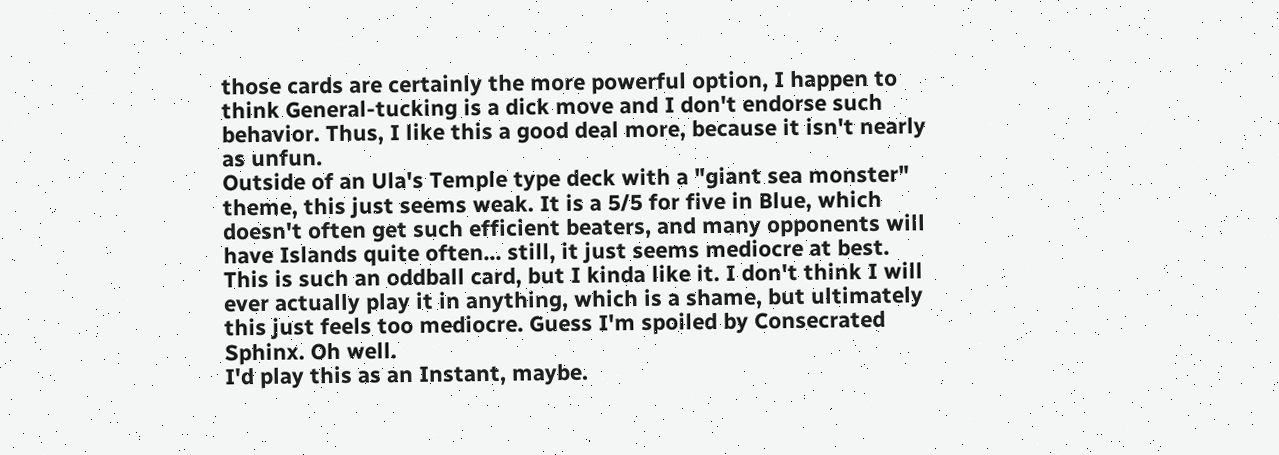those cards are certainly the more powerful option, I happen to think General-tucking is a dick move and I don't endorse such behavior. Thus, I like this a good deal more, because it isn't nearly as unfun.
Outside of an Ula's Temple type deck with a "giant sea monster" theme, this just seems weak. It is a 5/5 for five in Blue, which doesn't often get such efficient beaters, and many opponents will have Islands quite often... still, it just seems mediocre at best.
This is such an oddball card, but I kinda like it. I don't think I will ever actually play it in anything, which is a shame, but ultimately this just feels too mediocre. Guess I'm spoiled by Consecrated Sphinx. Oh well.
I'd play this as an Instant, maybe.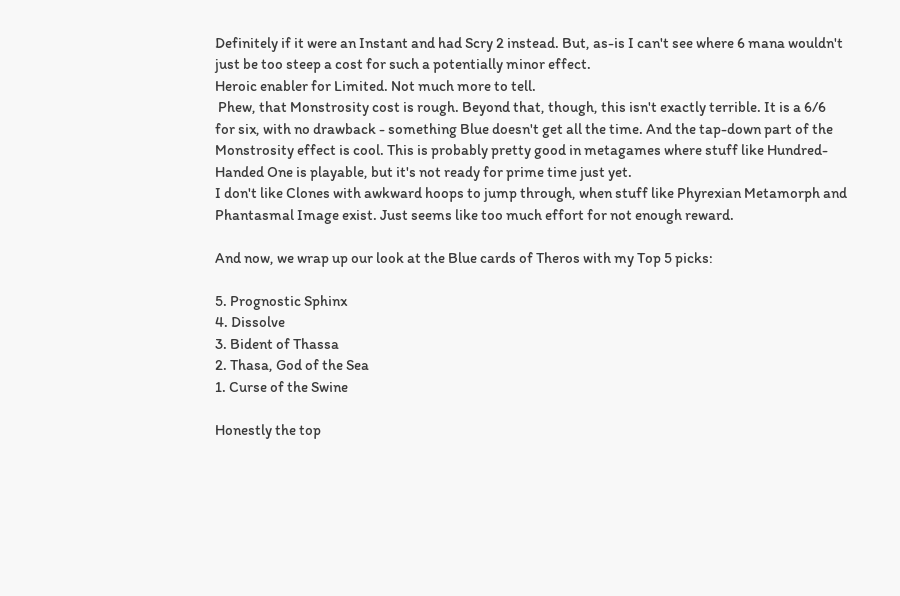Definitely if it were an Instant and had Scry 2 instead. But, as-is I can't see where 6 mana wouldn't just be too steep a cost for such a potentially minor effect.
Heroic enabler for Limited. Not much more to tell.
 Phew, that Monstrosity cost is rough. Beyond that, though, this isn't exactly terrible. It is a 6/6 for six, with no drawback - something Blue doesn't get all the time. And the tap-down part of the Monstrosity effect is cool. This is probably pretty good in metagames where stuff like Hundred-Handed One is playable, but it's not ready for prime time just yet.
I don't like Clones with awkward hoops to jump through, when stuff like Phyrexian Metamorph and Phantasmal Image exist. Just seems like too much effort for not enough reward.

And now, we wrap up our look at the Blue cards of Theros with my Top 5 picks:

5. Prognostic Sphinx
4. Dissolve
3. Bident of Thassa
2. Thasa, God of the Sea
1. Curse of the Swine

Honestly the top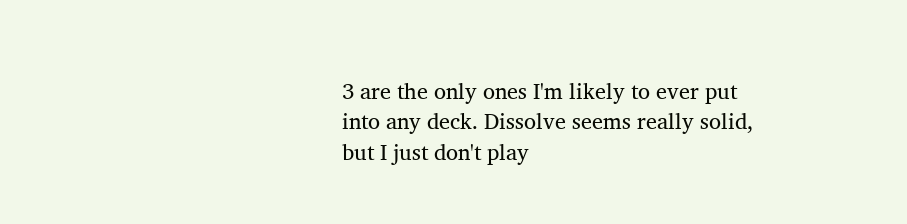3 are the only ones I'm likely to ever put into any deck. Dissolve seems really solid, but I just don't play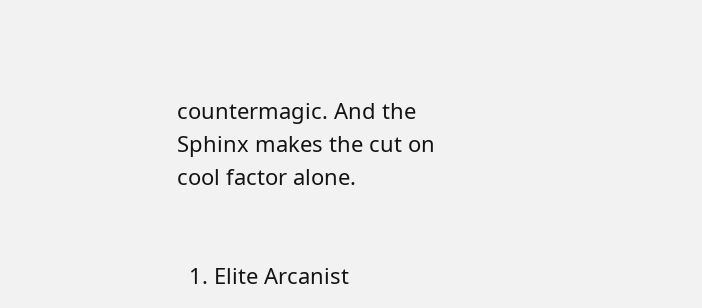countermagic. And the Sphinx makes the cut on cool factor alone.


  1. Elite Arcanist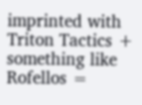imprinted with Triton Tactics + something like Rofellos =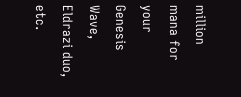million mana for your Genesis Wave, Eldrazi duo, etc.